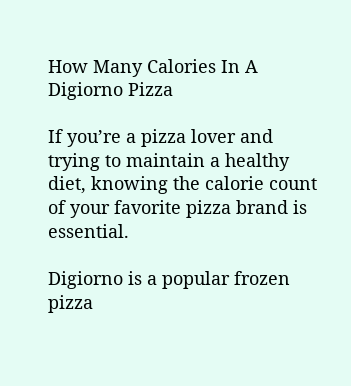How Many Calories In A Digiorno Pizza

If you’re a pizza lover and trying to maintain a healthy diet, knowing the calorie count of your favorite pizza brand is essential.

Digiorno is a popular frozen pizza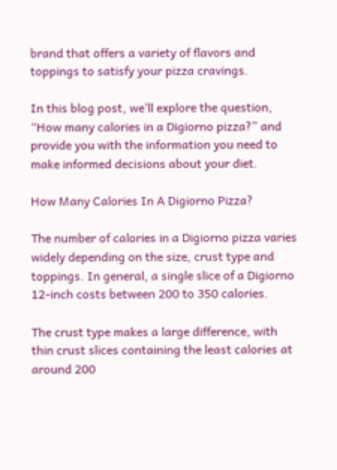brand that offers a variety of flavors and toppings to satisfy your pizza cravings.

In this blog post, we’ll explore the question, “How many calories in a Digiorno pizza?” and provide you with the information you need to make informed decisions about your diet.

How Many Calories In A Digiorno Pizza?

The number of calories in a Digiorno pizza varies widely depending on the size, crust type and toppings. In general, a single slice of a Digiorno 12-inch costs between 200 to 350 calories.

The crust type makes a large difference, with thin crust slices containing the least calories at around 200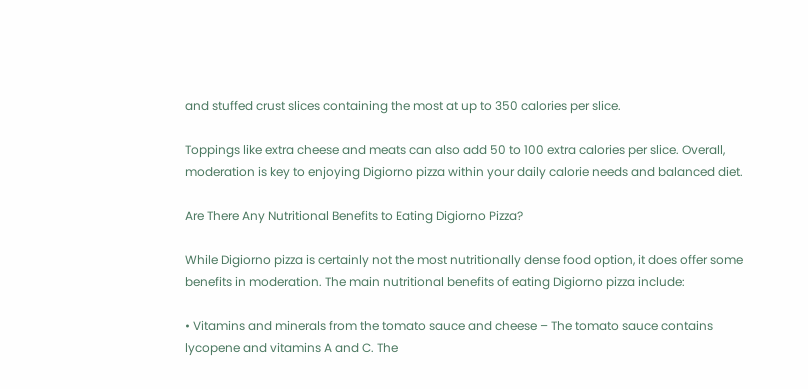and stuffed crust slices containing the most at up to 350 calories per slice.

Toppings like extra cheese and meats can also add 50 to 100 extra calories per slice. Overall, moderation is key to enjoying Digiorno pizza within your daily calorie needs and balanced diet.

Are There Any Nutritional Benefits to Eating Digiorno Pizza?

While Digiorno pizza is certainly not the most nutritionally dense food option, it does offer some benefits in moderation. The main nutritional benefits of eating Digiorno pizza include:

• Vitamins and minerals from the tomato sauce and cheese – The tomato sauce contains lycopene and vitamins A and C. The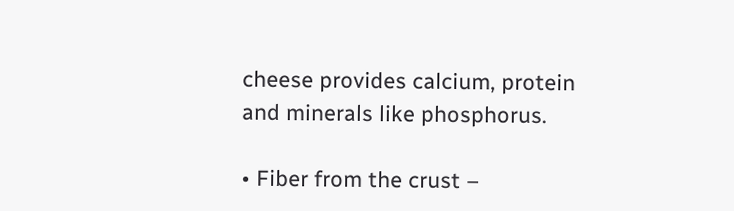cheese provides calcium, protein and minerals like phosphorus.

• Fiber from the crust –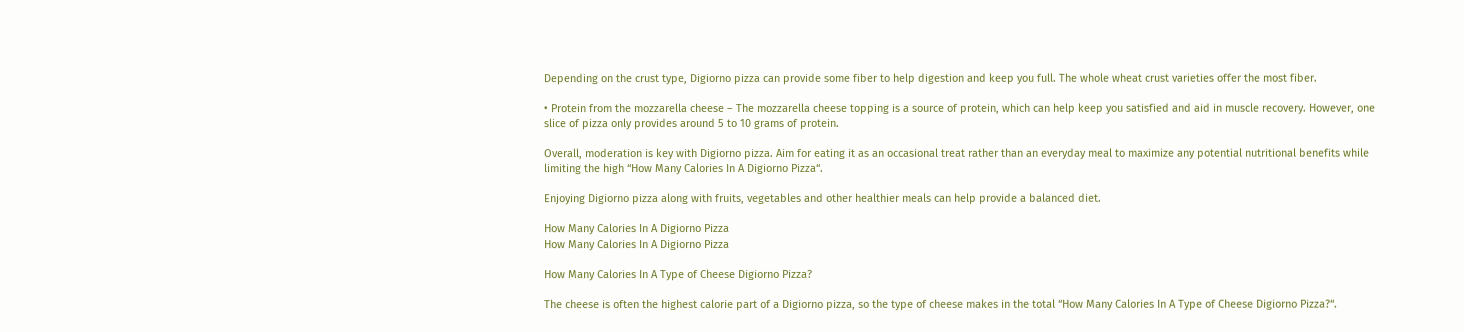Depending on the crust type, Digiorno pizza can provide some fiber to help digestion and keep you full. The whole wheat crust varieties offer the most fiber.

• Protein from the mozzarella cheese – The mozzarella cheese topping is a source of protein, which can help keep you satisfied and aid in muscle recovery. However, one slice of pizza only provides around 5 to 10 grams of protein.

Overall, moderation is key with Digiorno pizza. Aim for eating it as an occasional treat rather than an everyday meal to maximize any potential nutritional benefits while limiting the high “How Many Calories In A Digiorno Pizza“.

Enjoying Digiorno pizza along with fruits, vegetables and other healthier meals can help provide a balanced diet.

How Many Calories In A Digiorno Pizza
How Many Calories In A Digiorno Pizza

How Many Calories In A Type of Cheese Digiorno Pizza?

The cheese is often the highest calorie part of a Digiorno pizza, so the type of cheese makes in the total “How Many Calories In A Type of Cheese Digiorno Pizza?“.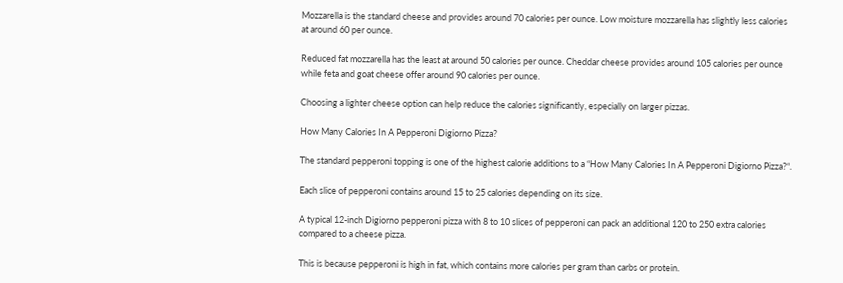Mozzarella is the standard cheese and provides around 70 calories per ounce. Low moisture mozzarella has slightly less calories at around 60 per ounce.

Reduced fat mozzarella has the least at around 50 calories per ounce. Cheddar cheese provides around 105 calories per ounce while feta and goat cheese offer around 90 calories per ounce.

Choosing a lighter cheese option can help reduce the calories significantly, especially on larger pizzas.

How Many Calories In A Pepperoni Digiorno Pizza?

The standard pepperoni topping is one of the highest calorie additions to a “How Many Calories In A Pepperoni Digiorno Pizza?“.

Each slice of pepperoni contains around 15 to 25 calories depending on its size.

A typical 12-inch Digiorno pepperoni pizza with 8 to 10 slices of pepperoni can pack an additional 120 to 250 extra calories compared to a cheese pizza.

This is because pepperoni is high in fat, which contains more calories per gram than carbs or protein.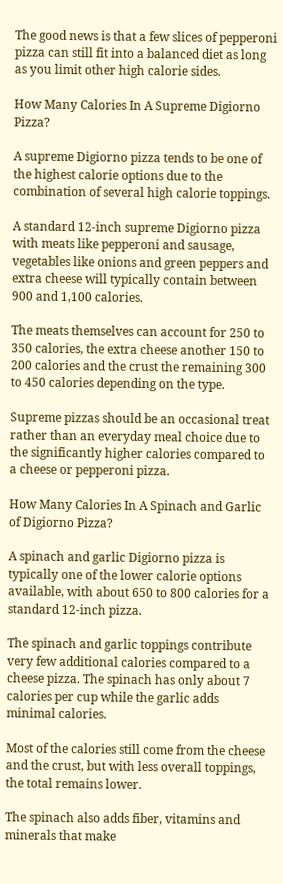The good news is that a few slices of pepperoni pizza can still fit into a balanced diet as long as you limit other high calorie sides.

How Many Calories In A Supreme Digiorno Pizza?

A supreme Digiorno pizza tends to be one of the highest calorie options due to the combination of several high calorie toppings.

A standard 12-inch supreme Digiorno pizza with meats like pepperoni and sausage, vegetables like onions and green peppers and extra cheese will typically contain between 900 and 1,100 calories.

The meats themselves can account for 250 to 350 calories, the extra cheese another 150 to 200 calories and the crust the remaining 300 to 450 calories depending on the type.

Supreme pizzas should be an occasional treat rather than an everyday meal choice due to the significantly higher calories compared to a cheese or pepperoni pizza.

How Many Calories In A Spinach and Garlic of Digiorno Pizza?

A spinach and garlic Digiorno pizza is typically one of the lower calorie options available, with about 650 to 800 calories for a standard 12-inch pizza.

The spinach and garlic toppings contribute very few additional calories compared to a cheese pizza. The spinach has only about 7 calories per cup while the garlic adds minimal calories.

Most of the calories still come from the cheese and the crust, but with less overall toppings, the total remains lower.

The spinach also adds fiber, vitamins and minerals that make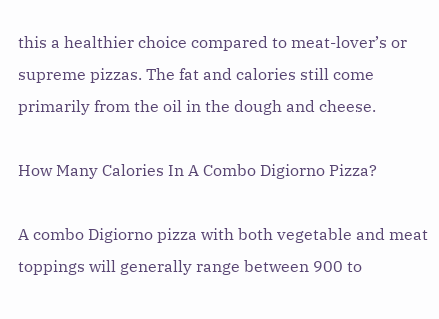this a healthier choice compared to meat-lover’s or supreme pizzas. The fat and calories still come primarily from the oil in the dough and cheese.

How Many Calories In A Combo Digiorno Pizza?

A combo Digiorno pizza with both vegetable and meat toppings will generally range between 900 to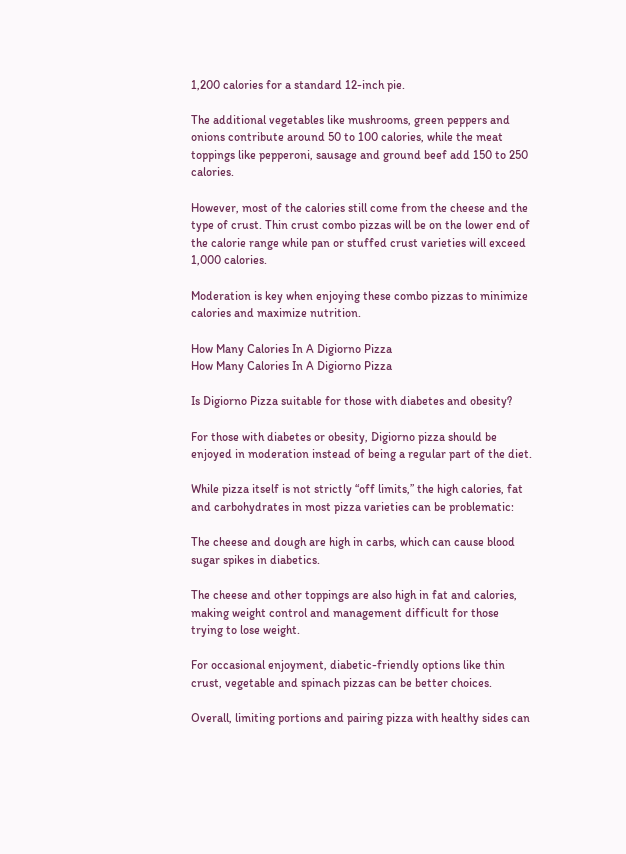1,200 calories for a standard 12-inch pie.

The additional vegetables like mushrooms, green peppers and onions contribute around 50 to 100 calories, while the meat toppings like pepperoni, sausage and ground beef add 150 to 250 calories.

However, most of the calories still come from the cheese and the type of crust. Thin crust combo pizzas will be on the lower end of the calorie range while pan or stuffed crust varieties will exceed 1,000 calories.

Moderation is key when enjoying these combo pizzas to minimize calories and maximize nutrition.

How Many Calories In A Digiorno Pizza
How Many Calories In A Digiorno Pizza

Is Digiorno Pizza suitable for those with diabetes and obesity?

For those with diabetes or obesity, Digiorno pizza should be enjoyed in moderation instead of being a regular part of the diet.

While pizza itself is not strictly “off limits,” the high calories, fat and carbohydrates in most pizza varieties can be problematic:

The cheese and dough are high in carbs, which can cause blood sugar spikes in diabetics.

The cheese and other toppings are also high in fat and calories, making weight control and management difficult for those trying to lose weight.

For occasional enjoyment, diabetic-friendly options like thin crust, vegetable and spinach pizzas can be better choices.

Overall, limiting portions and pairing pizza with healthy sides can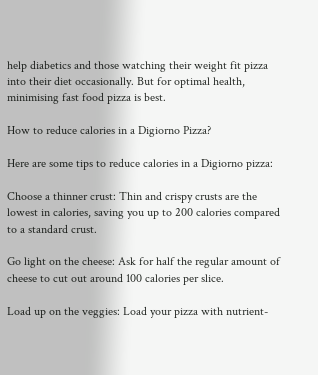help diabetics and those watching their weight fit pizza into their diet occasionally. But for optimal health, minimising fast food pizza is best.

How to reduce calories in a Digiorno Pizza?

Here are some tips to reduce calories in a Digiorno pizza:

Choose a thinner crust: Thin and crispy crusts are the lowest in calories, saving you up to 200 calories compared to a standard crust.

Go light on the cheese: Ask for half the regular amount of cheese to cut out around 100 calories per slice.

Load up on the veggies: Load your pizza with nutrient-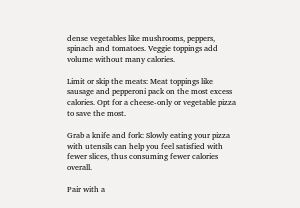dense vegetables like mushrooms, peppers, spinach and tomatoes. Veggie toppings add volume without many calories.

Limit or skip the meats: Meat toppings like sausage and pepperoni pack on the most excess calories. Opt for a cheese-only or vegetable pizza to save the most.

Grab a knife and fork: Slowly eating your pizza with utensils can help you feel satisfied with fewer slices, thus consuming fewer calories overall.

Pair with a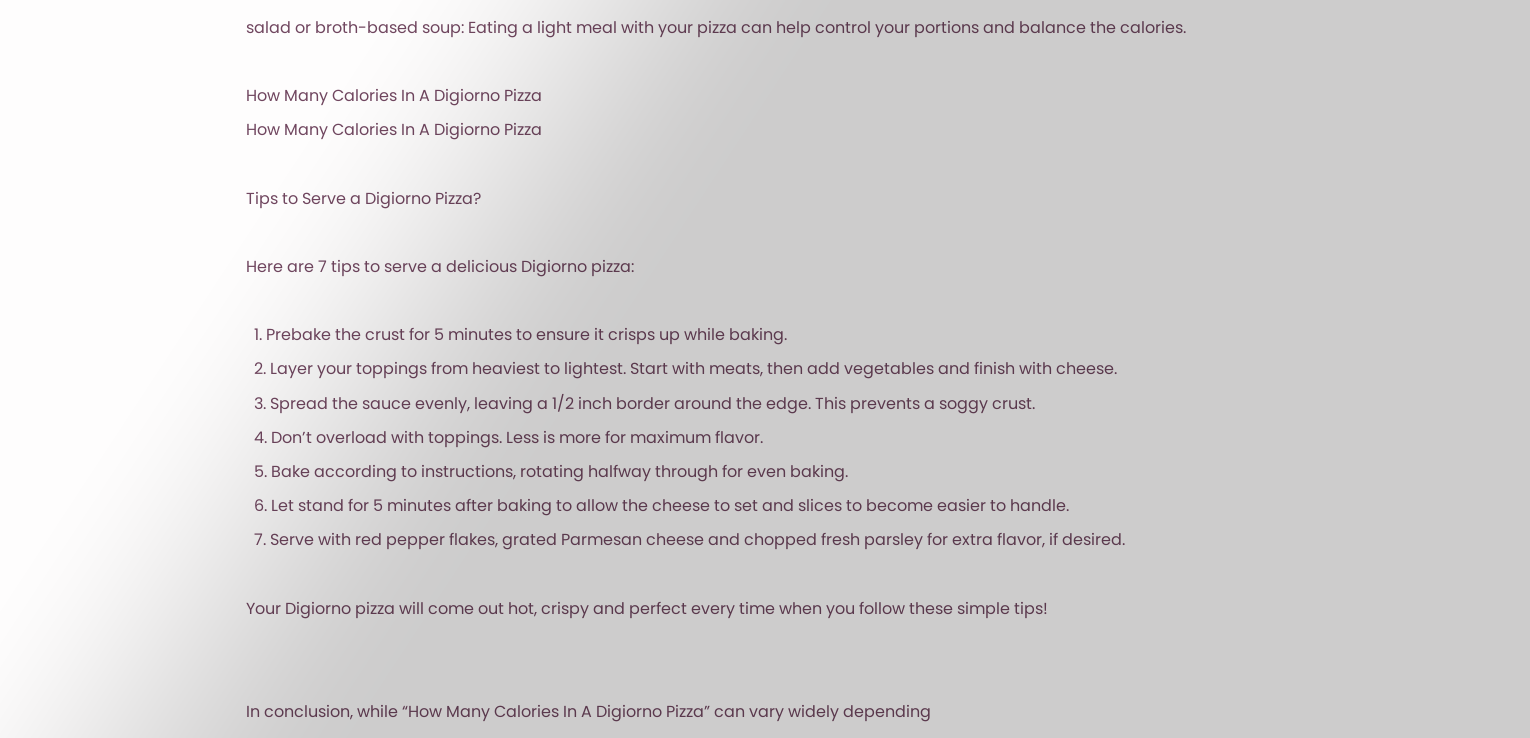salad or broth-based soup: Eating a light meal with your pizza can help control your portions and balance the calories.

How Many Calories In A Digiorno Pizza
How Many Calories In A Digiorno Pizza

Tips to Serve a Digiorno Pizza?

Here are 7 tips to serve a delicious Digiorno pizza:

  1. Prebake the crust for 5 minutes to ensure it crisps up while baking.
  2. Layer your toppings from heaviest to lightest. Start with meats, then add vegetables and finish with cheese.
  3. Spread the sauce evenly, leaving a 1/2 inch border around the edge. This prevents a soggy crust.
  4. Don’t overload with toppings. Less is more for maximum flavor.
  5. Bake according to instructions, rotating halfway through for even baking.
  6. Let stand for 5 minutes after baking to allow the cheese to set and slices to become easier to handle.
  7. Serve with red pepper flakes, grated Parmesan cheese and chopped fresh parsley for extra flavor, if desired.

Your Digiorno pizza will come out hot, crispy and perfect every time when you follow these simple tips!


In conclusion, while “How Many Calories In A Digiorno Pizza” can vary widely depending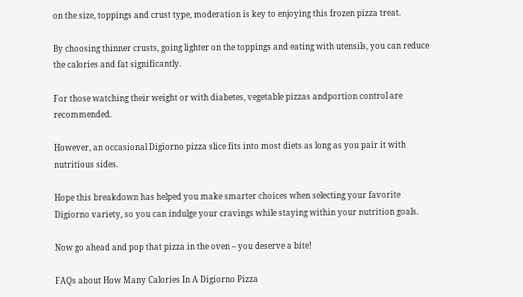on the size, toppings and crust type, moderation is key to enjoying this frozen pizza treat.

By choosing thinner crusts, going lighter on the toppings and eating with utensils, you can reduce the calories and fat significantly.

For those watching their weight or with diabetes, vegetable pizzas andportion control are recommended.

However, an occasional Digiorno pizza slice fits into most diets as long as you pair it with nutritious sides.

Hope this breakdown has helped you make smarter choices when selecting your favorite Digiorno variety, so you can indulge your cravings while staying within your nutrition goals.

Now go ahead and pop that pizza in the oven – you deserve a bite!

FAQs about How Many Calories In A Digiorno Pizza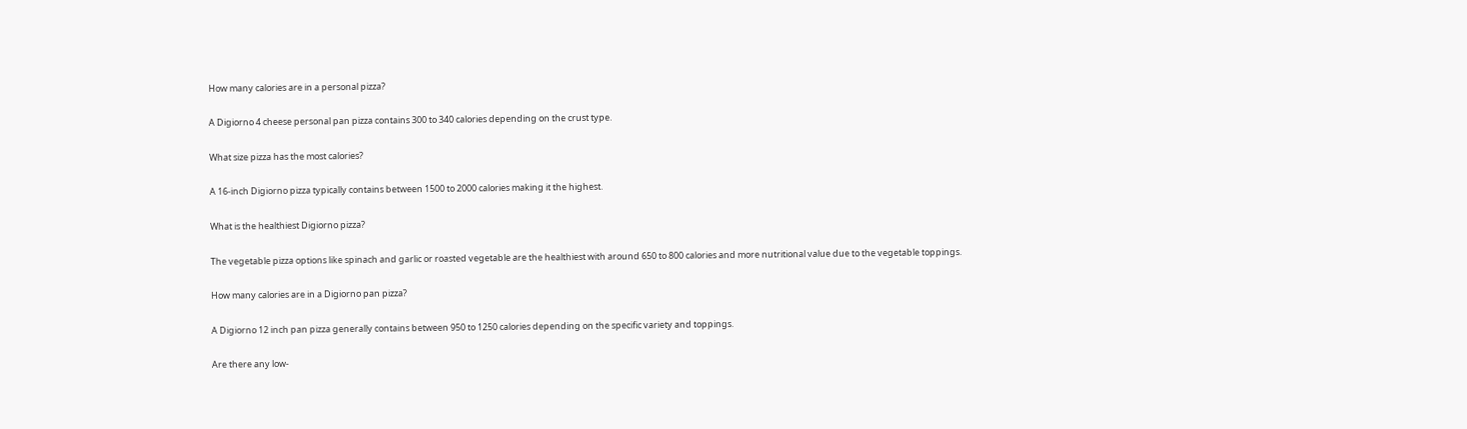How many calories are in a personal pizza?

A Digiorno 4 cheese personal pan pizza contains 300 to 340 calories depending on the crust type.

What size pizza has the most calories?

A 16-inch Digiorno pizza typically contains between 1500 to 2000 calories making it the highest.

What is the healthiest Digiorno pizza?

The vegetable pizza options like spinach and garlic or roasted vegetable are the healthiest with around 650 to 800 calories and more nutritional value due to the vegetable toppings.

How many calories are in a Digiorno pan pizza?

A Digiorno 12 inch pan pizza generally contains between 950 to 1250 calories depending on the specific variety and toppings.

Are there any low-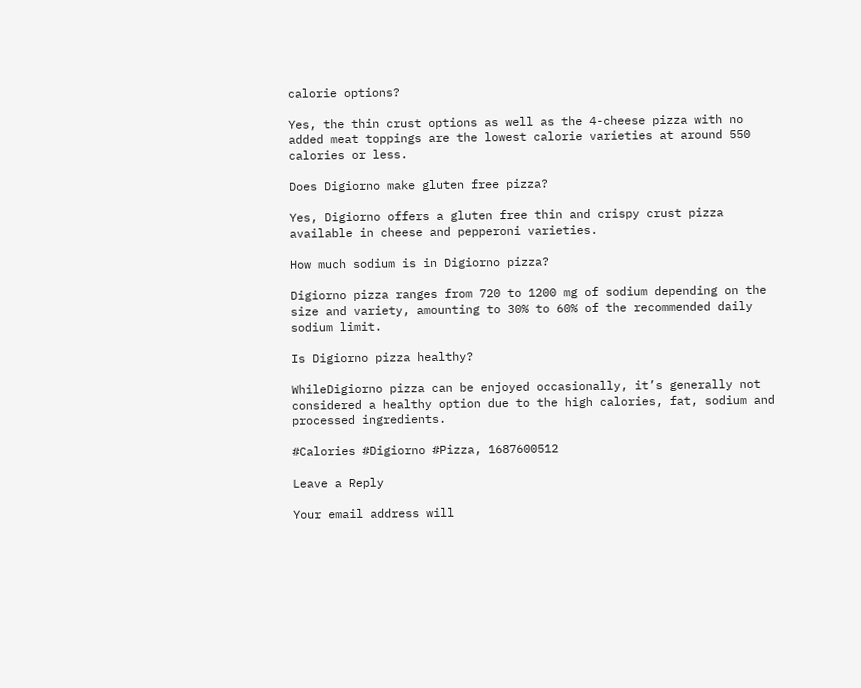calorie options?

Yes, the thin crust options as well as the 4-cheese pizza with no added meat toppings are the lowest calorie varieties at around 550 calories or less.

Does Digiorno make gluten free pizza?

Yes, Digiorno offers a gluten free thin and crispy crust pizza available in cheese and pepperoni varieties.

How much sodium is in Digiorno pizza?

Digiorno pizza ranges from 720 to 1200 mg of sodium depending on the size and variety, amounting to 30% to 60% of the recommended daily sodium limit.

Is Digiorno pizza healthy?

WhileDigiorno pizza can be enjoyed occasionally, it’s generally not considered a healthy option due to the high calories, fat, sodium and processed ingredients.

#Calories #Digiorno #Pizza, 1687600512

Leave a Reply

Your email address will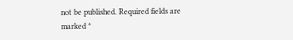not be published. Required fields are marked *